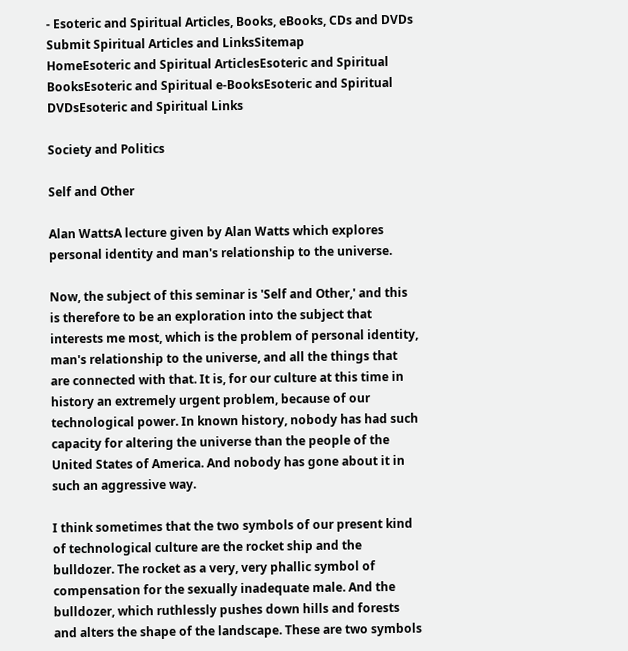- Esoteric and Spiritual Articles, Books, eBooks, CDs and DVDs Submit Spiritual Articles and LinksSitemap
HomeEsoteric and Spiritual ArticlesEsoteric and Spiritual BooksEsoteric and Spiritual e-BooksEsoteric and Spiritual DVDsEsoteric and Spiritual Links

Society and Politics

Self and Other

Alan WattsA lecture given by Alan Watts which explores personal identity and man's relationship to the universe.

Now, the subject of this seminar is 'Self and Other,' and this is therefore to be an exploration into the subject that interests me most, which is the problem of personal identity, man's relationship to the universe, and all the things that are connected with that. It is, for our culture at this time in history an extremely urgent problem, because of our technological power. In known history, nobody has had such capacity for altering the universe than the people of the United States of America. And nobody has gone about it in such an aggressive way.

I think sometimes that the two symbols of our present kind of technological culture are the rocket ship and the bulldozer. The rocket as a very, very phallic symbol of compensation for the sexually inadequate male. And the bulldozer, which ruthlessly pushes down hills and forests and alters the shape of the landscape. These are two symbols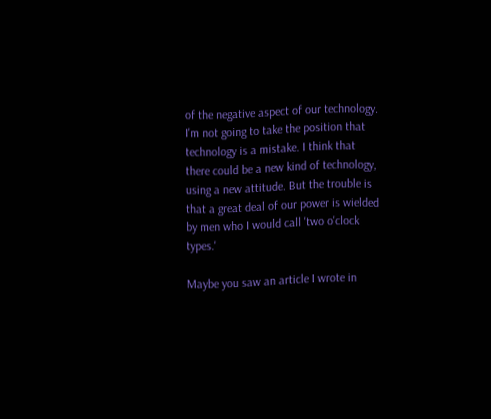of the negative aspect of our technology. I'm not going to take the position that technology is a mistake. I think that there could be a new kind of technology, using a new attitude. But the trouble is that a great deal of our power is wielded by men who I would call 'two o'clock types.'

Maybe you saw an article I wrote in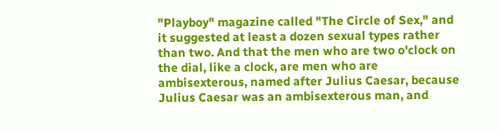"Playboy" magazine called "The Circle of Sex," and it suggested at least a dozen sexual types rather than two. And that the men who are two o'clock on the dial, like a clock, are men who are ambisexterous, named after Julius Caesar, because Julius Caesar was an ambisexterous man, and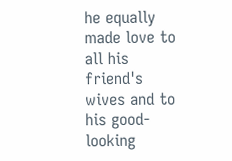he equally made love to all his friend's wives and to his good-looking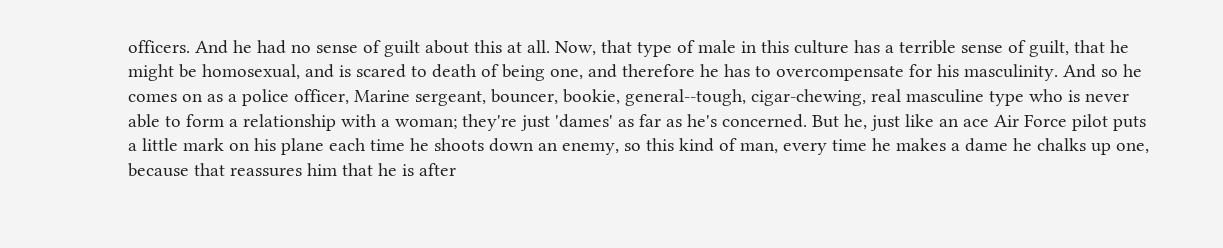officers. And he had no sense of guilt about this at all. Now, that type of male in this culture has a terrible sense of guilt, that he might be homosexual, and is scared to death of being one, and therefore he has to overcompensate for his masculinity. And so he comes on as a police officer, Marine sergeant, bouncer, bookie, general--tough, cigar-chewing, real masculine type who is never able to form a relationship with a woman; they're just 'dames' as far as he's concerned. But he, just like an ace Air Force pilot puts a little mark on his plane each time he shoots down an enemy, so this kind of man, every time he makes a dame he chalks up one, because that reassures him that he is after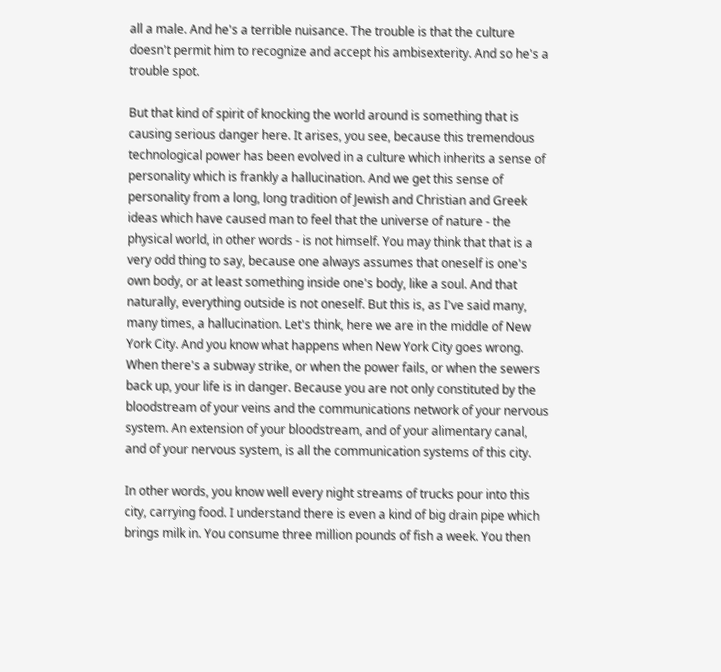all a male. And he's a terrible nuisance. The trouble is that the culture doesn't permit him to recognize and accept his ambisexterity. And so he's a trouble spot.

But that kind of spirit of knocking the world around is something that is causing serious danger here. It arises, you see, because this tremendous technological power has been evolved in a culture which inherits a sense of personality which is frankly a hallucination. And we get this sense of personality from a long, long tradition of Jewish and Christian and Greek ideas which have caused man to feel that the universe of nature - the physical world, in other words - is not himself. You may think that that is a very odd thing to say, because one always assumes that oneself is one's own body, or at least something inside one's body, like a soul. And that naturally, everything outside is not oneself. But this is, as I've said many, many times, a hallucination. Let's think, here we are in the middle of New York City. And you know what happens when New York City goes wrong. When there's a subway strike, or when the power fails, or when the sewers back up, your life is in danger. Because you are not only constituted by the bloodstream of your veins and the communications network of your nervous system. An extension of your bloodstream, and of your alimentary canal, and of your nervous system, is all the communication systems of this city.

In other words, you know well every night streams of trucks pour into this city, carrying food. I understand there is even a kind of big drain pipe which brings milk in. You consume three million pounds of fish a week. You then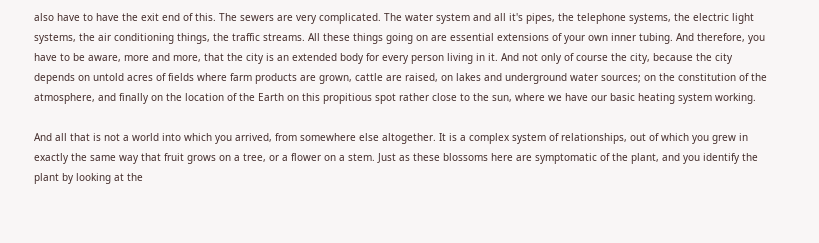also have to have the exit end of this. The sewers are very complicated. The water system and all it's pipes, the telephone systems, the electric light systems, the air conditioning things, the traffic streams. All these things going on are essential extensions of your own inner tubing. And therefore, you have to be aware, more and more, that the city is an extended body for every person living in it. And not only of course the city, because the city depends on untold acres of fields where farm products are grown, cattle are raised, on lakes and underground water sources; on the constitution of the atmosphere, and finally on the location of the Earth on this propitious spot rather close to the sun, where we have our basic heating system working.

And all that is not a world into which you arrived, from somewhere else altogether. It is a complex system of relationships, out of which you grew in exactly the same way that fruit grows on a tree, or a flower on a stem. Just as these blossoms here are symptomatic of the plant, and you identify the plant by looking at the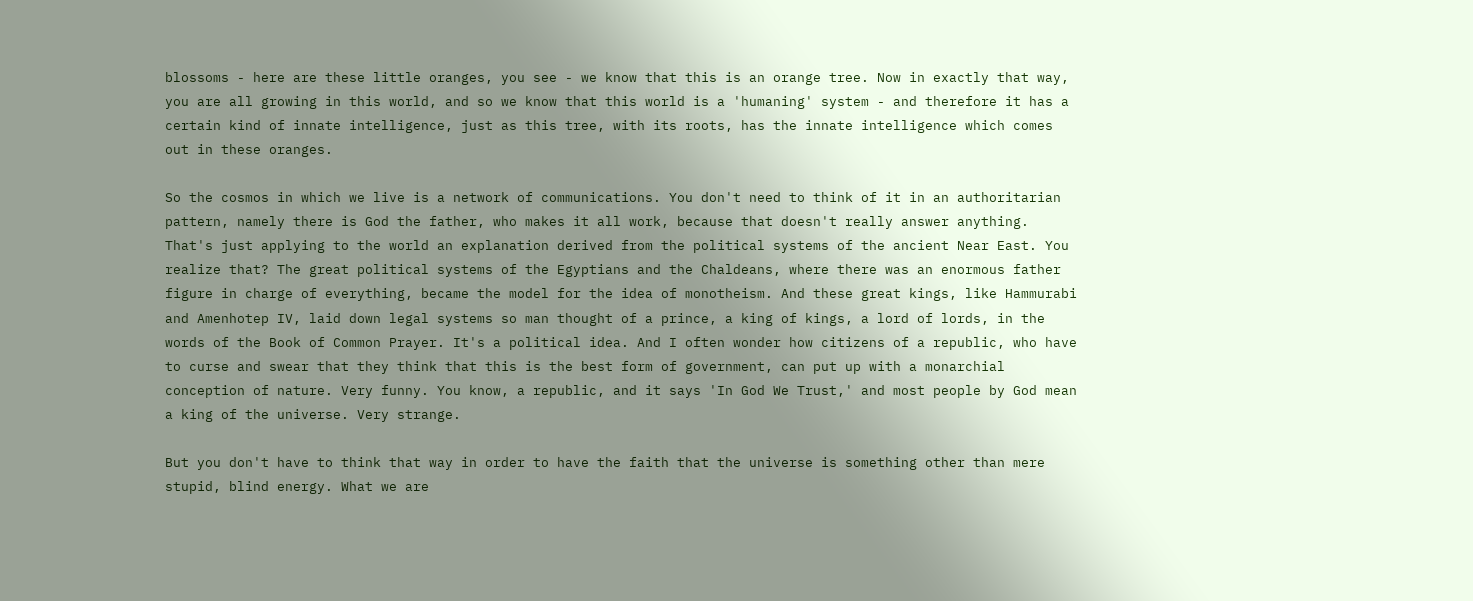blossoms - here are these little oranges, you see - we know that this is an orange tree. Now in exactly that way, you are all growing in this world, and so we know that this world is a 'humaning' system - and therefore it has a certain kind of innate intelligence, just as this tree, with its roots, has the innate intelligence which comes out in these oranges.

So the cosmos in which we live is a network of communications. You don't need to think of it in an authoritarian pattern, namely there is God the father, who makes it all work, because that doesn't really answer anything. That's just applying to the world an explanation derived from the political systems of the ancient Near East. You realize that? The great political systems of the Egyptians and the Chaldeans, where there was an enormous father figure in charge of everything, became the model for the idea of monotheism. And these great kings, like Hammurabi and Amenhotep IV, laid down legal systems so man thought of a prince, a king of kings, a lord of lords, in the words of the Book of Common Prayer. It's a political idea. And I often wonder how citizens of a republic, who have to curse and swear that they think that this is the best form of government, can put up with a monarchial conception of nature. Very funny. You know, a republic, and it says 'In God We Trust,' and most people by God mean a king of the universe. Very strange.

But you don't have to think that way in order to have the faith that the universe is something other than mere stupid, blind energy. What we are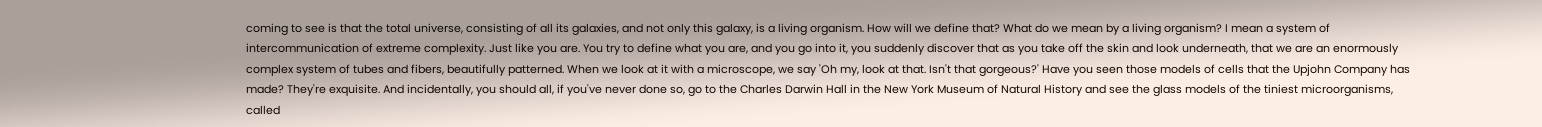coming to see is that the total universe, consisting of all its galaxies, and not only this galaxy, is a living organism. How will we define that? What do we mean by a living organism? I mean a system of intercommunication of extreme complexity. Just like you are. You try to define what you are, and you go into it, you suddenly discover that as you take off the skin and look underneath, that we are an enormously complex system of tubes and fibers, beautifully patterned. When we look at it with a microscope, we say 'Oh my, look at that. Isn't that gorgeous?' Have you seen those models of cells that the Upjohn Company has made? They're exquisite. And incidentally, you should all, if you've never done so, go to the Charles Darwin Hall in the New York Museum of Natural History and see the glass models of the tiniest microorganisms, called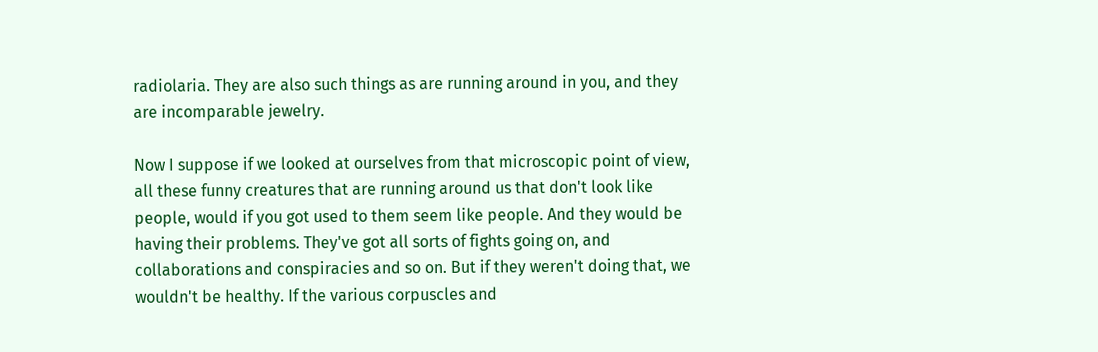radiolaria. They are also such things as are running around in you, and they are incomparable jewelry.

Now I suppose if we looked at ourselves from that microscopic point of view, all these funny creatures that are running around us that don't look like people, would if you got used to them seem like people. And they would be having their problems. They've got all sorts of fights going on, and collaborations and conspiracies and so on. But if they weren't doing that, we wouldn't be healthy. If the various corpuscles and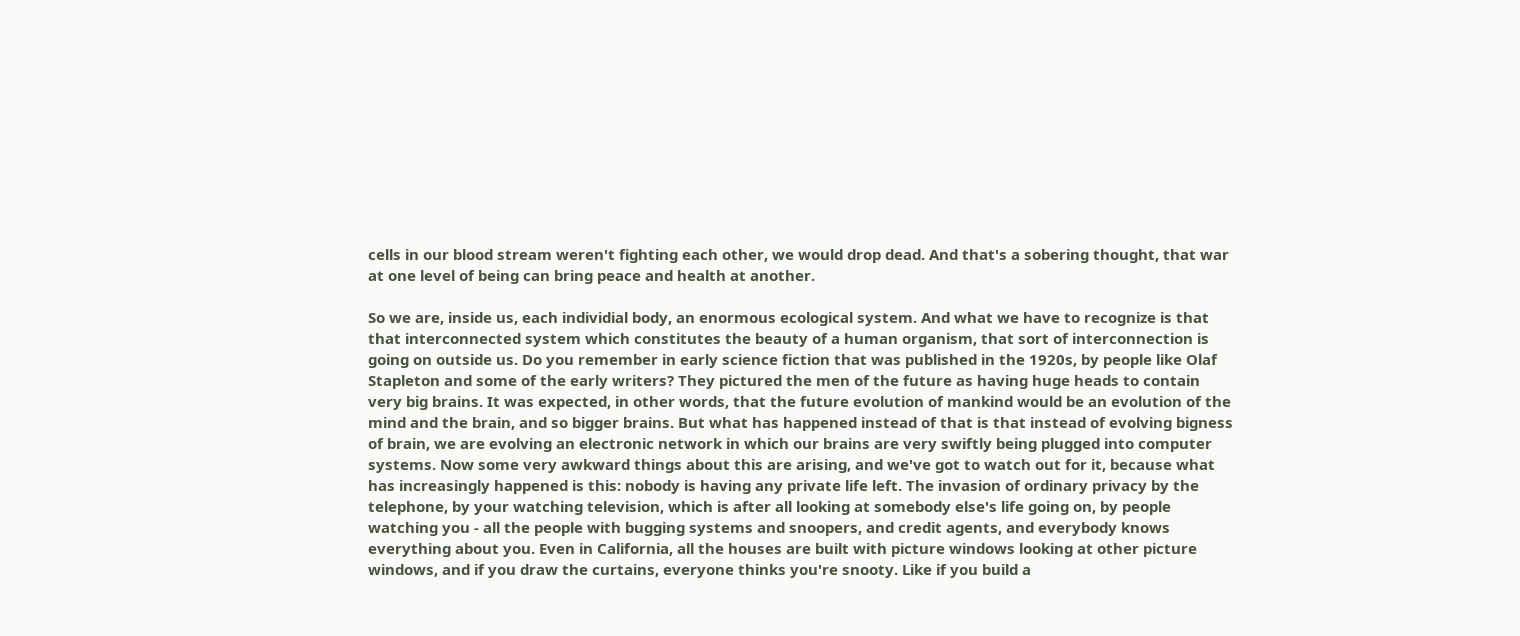cells in our blood stream weren't fighting each other, we would drop dead. And that's a sobering thought, that war at one level of being can bring peace and health at another.

So we are, inside us, each individial body, an enormous ecological system. And what we have to recognize is that that interconnected system which constitutes the beauty of a human organism, that sort of interconnection is going on outside us. Do you remember in early science fiction that was published in the 1920s, by people like Olaf Stapleton and some of the early writers? They pictured the men of the future as having huge heads to contain very big brains. It was expected, in other words, that the future evolution of mankind would be an evolution of the mind and the brain, and so bigger brains. But what has happened instead of that is that instead of evolving bigness of brain, we are evolving an electronic network in which our brains are very swiftly being plugged into computer systems. Now some very awkward things about this are arising, and we've got to watch out for it, because what has increasingly happened is this: nobody is having any private life left. The invasion of ordinary privacy by the telephone, by your watching television, which is after all looking at somebody else's life going on, by people watching you - all the people with bugging systems and snoopers, and credit agents, and everybody knows everything about you. Even in California, all the houses are built with picture windows looking at other picture windows, and if you draw the curtains, everyone thinks you're snooty. Like if you build a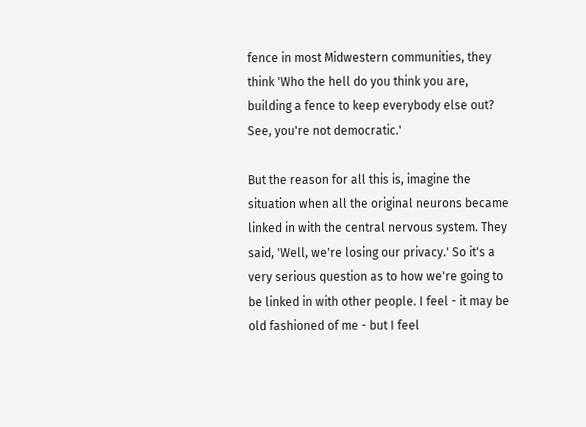fence in most Midwestern communities, they think 'Who the hell do you think you are, building a fence to keep everybody else out? See, you're not democratic.'

But the reason for all this is, imagine the situation when all the original neurons became linked in with the central nervous system. They said, 'Well, we're losing our privacy.' So it's a very serious question as to how we're going to be linked in with other people. I feel - it may be old fashioned of me - but I feel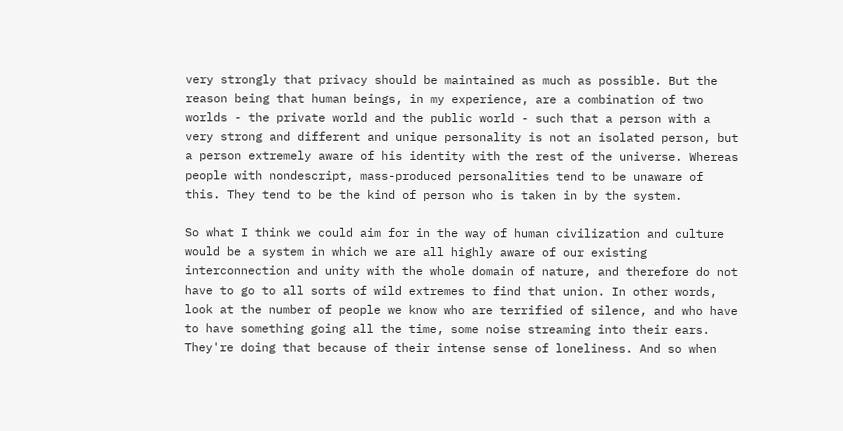very strongly that privacy should be maintained as much as possible. But the reason being that human beings, in my experience, are a combination of two worlds - the private world and the public world - such that a person with a very strong and different and unique personality is not an isolated person, but a person extremely aware of his identity with the rest of the universe. Whereas people with nondescript, mass-produced personalities tend to be unaware of this. They tend to be the kind of person who is taken in by the system.

So what I think we could aim for in the way of human civilization and culture would be a system in which we are all highly aware of our existing interconnection and unity with the whole domain of nature, and therefore do not have to go to all sorts of wild extremes to find that union. In other words, look at the number of people we know who are terrified of silence, and who have to have something going all the time, some noise streaming into their ears. They're doing that because of their intense sense of loneliness. And so when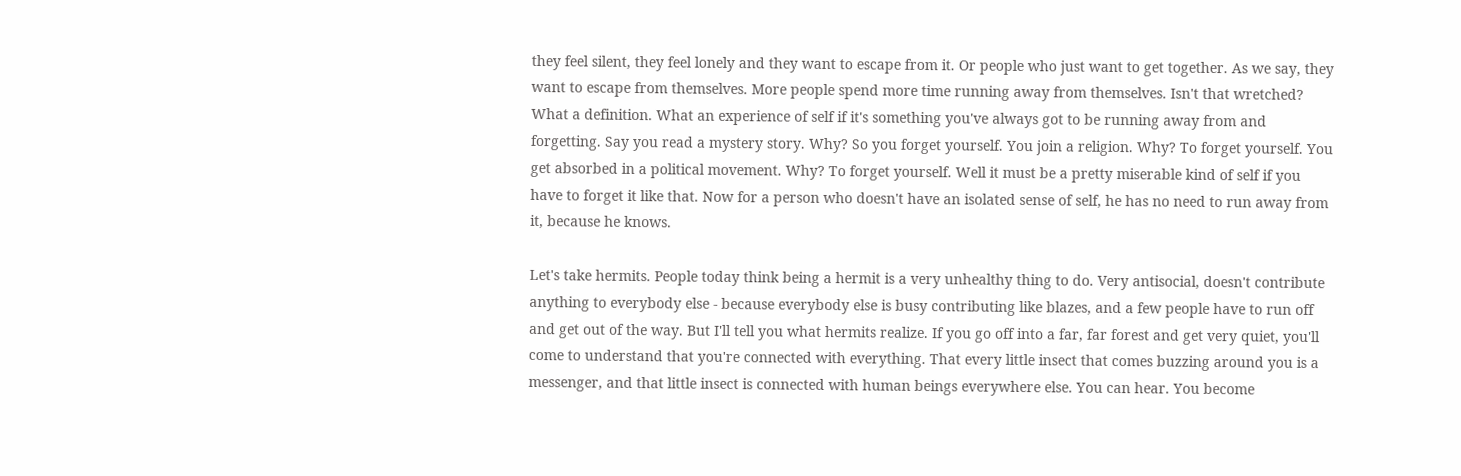they feel silent, they feel lonely and they want to escape from it. Or people who just want to get together. As we say, they want to escape from themselves. More people spend more time running away from themselves. Isn't that wretched? What a definition. What an experience of self if it's something you've always got to be running away from and forgetting. Say you read a mystery story. Why? So you forget yourself. You join a religion. Why? To forget yourself. You get absorbed in a political movement. Why? To forget yourself. Well it must be a pretty miserable kind of self if you have to forget it like that. Now for a person who doesn't have an isolated sense of self, he has no need to run away from it, because he knows.

Let's take hermits. People today think being a hermit is a very unhealthy thing to do. Very antisocial, doesn't contribute anything to everybody else - because everybody else is busy contributing like blazes, and a few people have to run off and get out of the way. But I'll tell you what hermits realize. If you go off into a far, far forest and get very quiet, you'll come to understand that you're connected with everything. That every little insect that comes buzzing around you is a messenger, and that little insect is connected with human beings everywhere else. You can hear. You become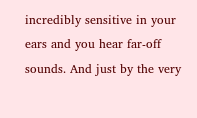incredibly sensitive in your ears and you hear far-off sounds. And just by the very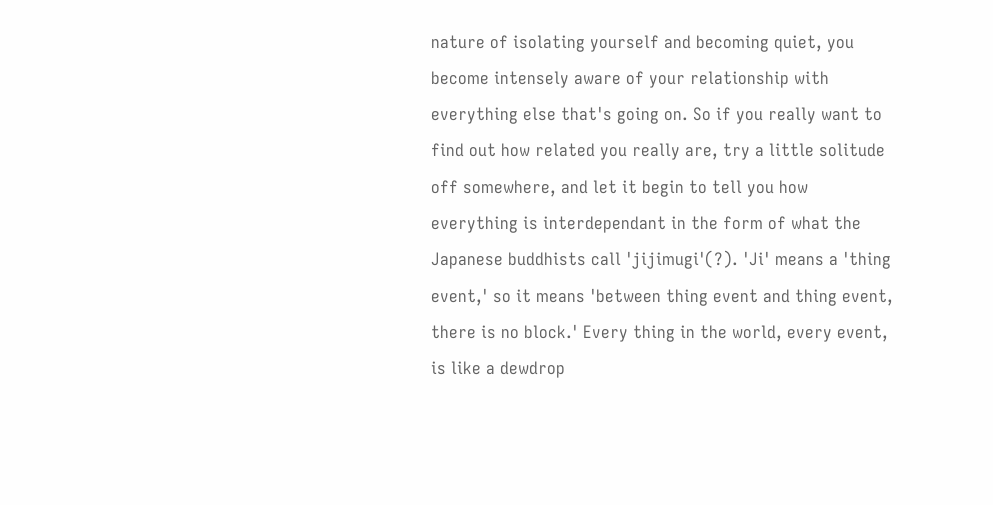nature of isolating yourself and becoming quiet, you become intensely aware of your relationship with everything else that's going on. So if you really want to find out how related you really are, try a little solitude off somewhere, and let it begin to tell you how everything is interdependant in the form of what the Japanese buddhists call 'jijimugi'(?). 'Ji' means a 'thing event,' so it means 'between thing event and thing event, there is no block.' Every thing in the world, every event, is like a dewdrop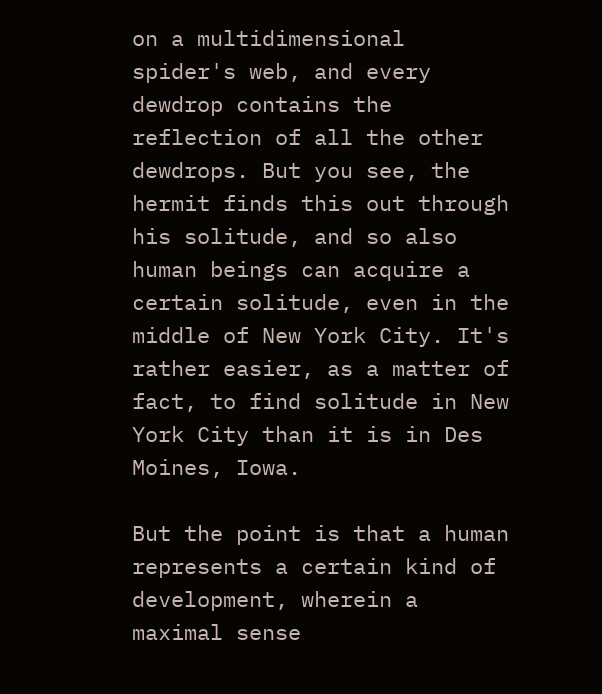on a multidimensional spider's web, and every dewdrop contains the reflection of all the other dewdrops. But you see, the hermit finds this out through his solitude, and so also human beings can acquire a certain solitude, even in the middle of New York City. It's rather easier, as a matter of fact, to find solitude in New York City than it is in Des Moines, Iowa.

But the point is that a human represents a certain kind of development, wherein a maximal sense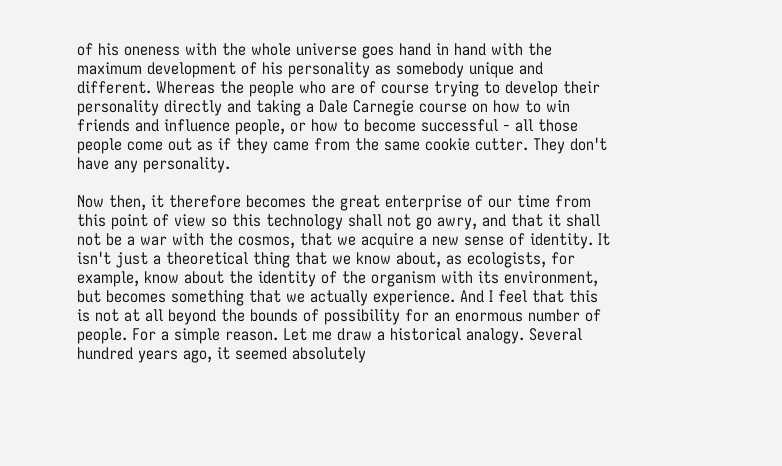of his oneness with the whole universe goes hand in hand with the maximum development of his personality as somebody unique and different. Whereas the people who are of course trying to develop their personality directly and taking a Dale Carnegie course on how to win friends and influence people, or how to become successful - all those people come out as if they came from the same cookie cutter. They don't have any personality.

Now then, it therefore becomes the great enterprise of our time from this point of view so this technology shall not go awry, and that it shall not be a war with the cosmos, that we acquire a new sense of identity. It isn't just a theoretical thing that we know about, as ecologists, for example, know about the identity of the organism with its environment, but becomes something that we actually experience. And I feel that this is not at all beyond the bounds of possibility for an enormous number of people. For a simple reason. Let me draw a historical analogy. Several hundred years ago, it seemed absolutely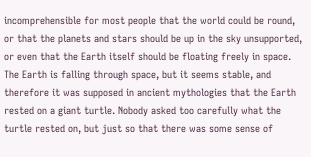incomprehensible for most people that the world could be round, or that the planets and stars should be up in the sky unsupported, or even that the Earth itself should be floating freely in space. The Earth is falling through space, but it seems stable, and therefore it was supposed in ancient mythologies that the Earth rested on a giant turtle. Nobody asked too carefully what the turtle rested on, but just so that there was some sense of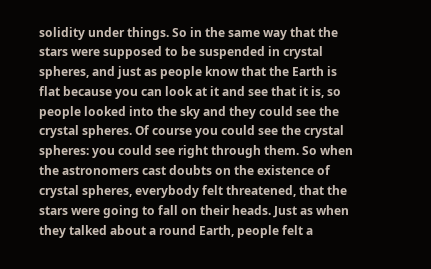solidity under things. So in the same way that the stars were supposed to be suspended in crystal spheres, and just as people know that the Earth is flat because you can look at it and see that it is, so people looked into the sky and they could see the crystal spheres. Of course you could see the crystal spheres: you could see right through them. So when the astronomers cast doubts on the existence of crystal spheres, everybody felt threatened, that the stars were going to fall on their heads. Just as when they talked about a round Earth, people felt a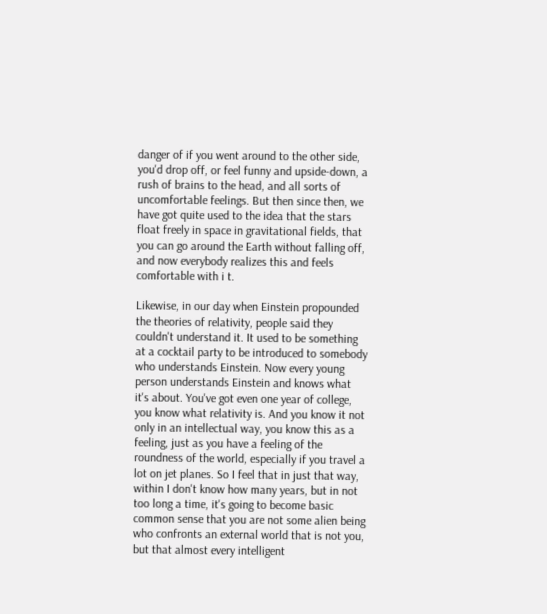danger of if you went around to the other side, you'd drop off, or feel funny and upside-down, a rush of brains to the head, and all sorts of uncomfortable feelings. But then since then, we have got quite used to the idea that the stars float freely in space in gravitational fields, that you can go around the Earth without falling off, and now everybody realizes this and feels comfortable with i t.

Likewise, in our day when Einstein propounded the theories of relativity, people said they couldn't understand it. It used to be something at a cocktail party to be introduced to somebody who understands Einstein. Now every young person understands Einstein and knows what it's about. You've got even one year of college, you know what relativity is. And you know it not only in an intellectual way, you know this as a feeling, just as you have a feeling of the roundness of the world, especially if you travel a lot on jet planes. So I feel that in just that way, within I don't know how many years, but in not too long a time, it's going to become basic common sense that you are not some alien being who confronts an external world that is not you, but that almost every intelligent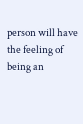person will have the feeling of being an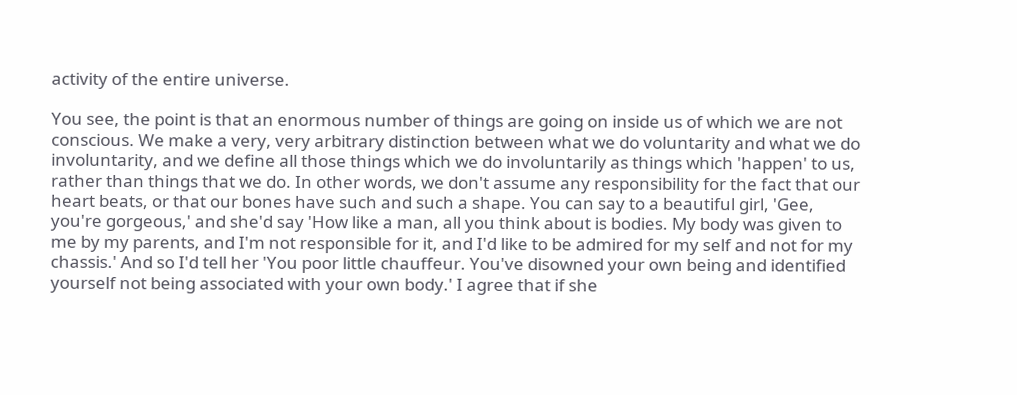activity of the entire universe.

You see, the point is that an enormous number of things are going on inside us of which we are not conscious. We make a very, very arbitrary distinction between what we do voluntarity and what we do involuntarity, and we define all those things which we do involuntarily as things which 'happen' to us, rather than things that we do. In other words, we don't assume any responsibility for the fact that our heart beats, or that our bones have such and such a shape. You can say to a beautiful girl, 'Gee, you're gorgeous,' and she'd say 'How like a man, all you think about is bodies. My body was given to me by my parents, and I'm not responsible for it, and I'd like to be admired for my self and not for my chassis.' And so I'd tell her 'You poor little chauffeur. You've disowned your own being and identified yourself not being associated with your own body.' I agree that if she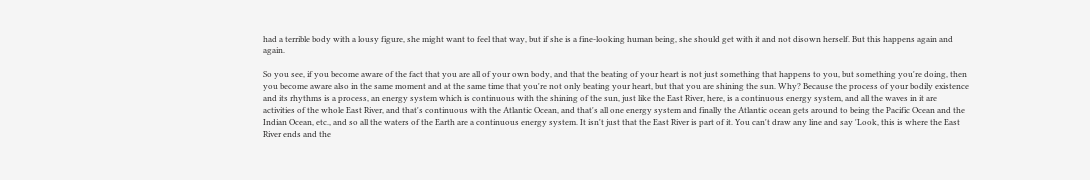had a terrible body with a lousy figure, she might want to feel that way, but if she is a fine-looking human being, she should get with it and not disown herself. But this happens again and again.

So you see, if you become aware of the fact that you are all of your own body, and that the beating of your heart is not just something that happens to you, but something you're doing, then you become aware also in the same moment and at the same time that you're not only beating your heart, but that you are shining the sun. Why? Because the process of your bodily existence and its rhythms is a process, an energy system which is continuous with the shining of the sun, just like the East River, here, is a continuous energy system, and all the waves in it are activities of the whole East River, and that's continuous with the Atlantic Ocean, and that's all one energy system and finally the Atlantic ocean gets around to being the Pacific Ocean and the Indian Ocean, etc., and so all the waters of the Earth are a continuous energy system. It isn't just that the East River is part of it. You can't draw any line and say 'Look, this is where the East River ends and the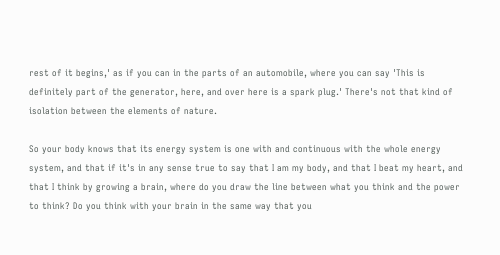rest of it begins,' as if you can in the parts of an automobile, where you can say 'This is definitely part of the generator, here, and over here is a spark plug.' There's not that kind of isolation between the elements of nature.

So your body knows that its energy system is one with and continuous with the whole energy system, and that if it's in any sense true to say that I am my body, and that I beat my heart, and that I think by growing a brain, where do you draw the line between what you think and the power to think? Do you think with your brain in the same way that you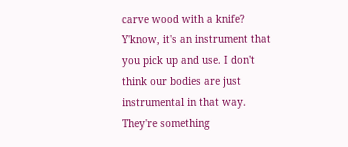carve wood with a knife? Y'know, it's an instrument that you pick up and use. I don't think our bodies are just instrumental in that way. They're something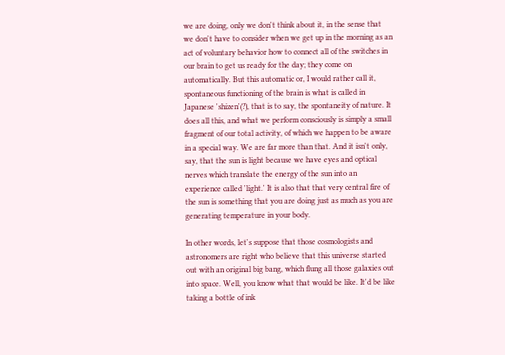we are doing, only we don't think about it, in the sense that we don't have to consider when we get up in the morning as an act of voluntary behavior how to connect all of the switches in our brain to get us ready for the day; they come on automatically. But this automatic or, I would rather call it, spontaneous functioning of the brain is what is called in Japanese 'shizen'(?), that is to say, the spontaneity of nature. It does all this, and what we perform consciously is simply a small fragment of our total activity, of which we happen to be aware in a special way. We are far more than that. And it isn't only, say, that the sun is light because we have eyes and optical nerves which translate the energy of the sun into an experience called 'light.' It is also that that very central fire of the sun is something that you are doing just as much as you are generating temperature in your body.

In other words, let's suppose that those cosmologists and astronomers are right who believe that this universe started out with an original big bang, which flung all those galaxies out into space. Well, you know what that would be like. It'd be like taking a bottle of ink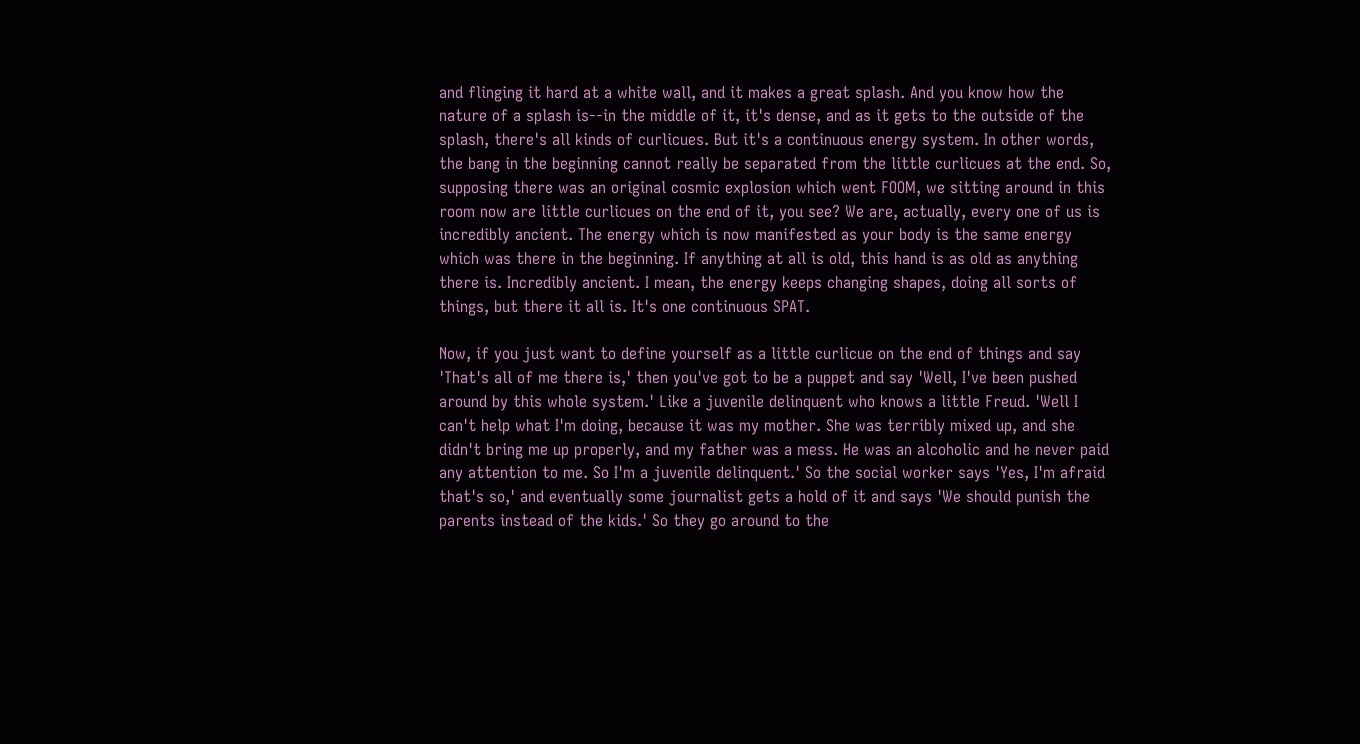and flinging it hard at a white wall, and it makes a great splash. And you know how the nature of a splash is--in the middle of it, it's dense, and as it gets to the outside of the splash, there's all kinds of curlicues. But it's a continuous energy system. In other words, the bang in the beginning cannot really be separated from the little curlicues at the end. So, supposing there was an original cosmic explosion which went FOOM, we sitting around in this room now are little curlicues on the end of it, you see? We are, actually, every one of us is incredibly ancient. The energy which is now manifested as your body is the same energy which was there in the beginning. If anything at all is old, this hand is as old as anything there is. Incredibly ancient. I mean, the energy keeps changing shapes, doing all sorts of things, but there it all is. It's one continuous SPAT.

Now, if you just want to define yourself as a little curlicue on the end of things and say 'That's all of me there is,' then you've got to be a puppet and say 'Well, I've been pushed around by this whole system.' Like a juvenile delinquent who knows a little Freud. 'Well I can't help what I'm doing, because it was my mother. She was terribly mixed up, and she didn't bring me up properly, and my father was a mess. He was an alcoholic and he never paid any attention to me. So I'm a juvenile delinquent.' So the social worker says 'Yes, I'm afraid that's so,' and eventually some journalist gets a hold of it and says 'We should punish the parents instead of the kids.' So they go around to the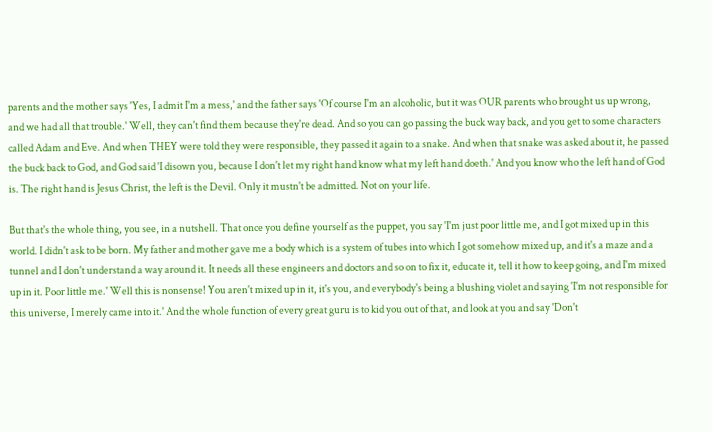parents and the mother says 'Yes, I admit I'm a mess,' and the father says 'Of course I'm an alcoholic, but it was OUR parents who brought us up wrong, and we had all that trouble.' Well, they can't find them because they're dead. And so you can go passing the buck way back, and you get to some characters called Adam and Eve. And when THEY were told they were responsible, they passed it again to a snake. And when that snake was asked about it, he passed the buck back to God, and God said 'I disown you, because I don't let my right hand know what my left hand doeth.' And you know who the left hand of God is. The right hand is Jesus Christ, the left is the Devil. Only it mustn't be admitted. Not on your life.

But that's the whole thing, you see, in a nutshell. That once you define yourself as the puppet, you say 'I'm just poor little me, and I got mixed up in this world. I didn't ask to be born. My father and mother gave me a body which is a system of tubes into which I got somehow mixed up, and it's a maze and a tunnel and I don't understand a way around it. It needs all these engineers and doctors and so on to fix it, educate it, tell it how to keep going, and I'm mixed up in it. Poor little me.' Well this is nonsense! You aren't mixed up in it, it's you, and everybody's being a blushing violet and saying 'I'm not responsible for this universe, I merely came into it.' And the whole function of every great guru is to kid you out of that, and look at you and say 'Don't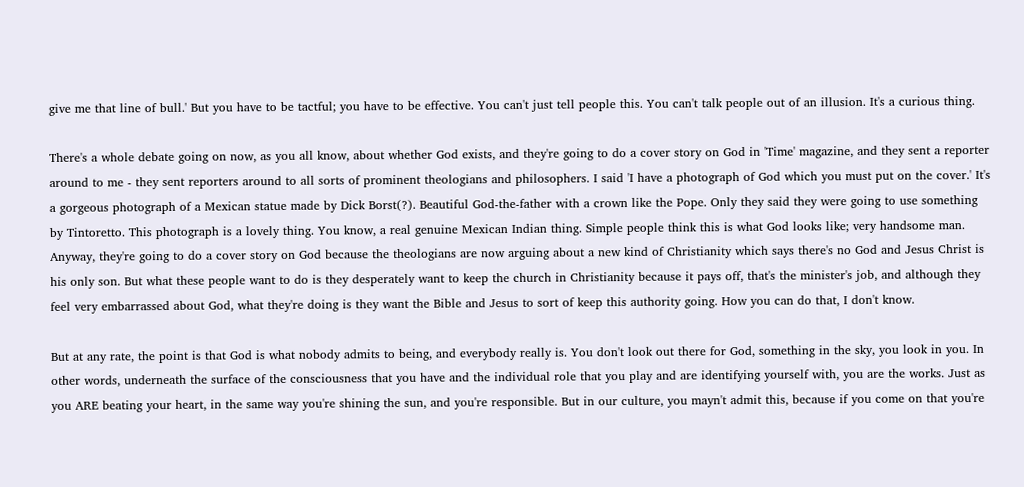give me that line of bull.' But you have to be tactful; you have to be effective. You can't just tell people this. You can't talk people out of an illusion. It's a curious thing.

There's a whole debate going on now, as you all know, about whether God exists, and they're going to do a cover story on God in 'Time' magazine, and they sent a reporter around to me - they sent reporters around to all sorts of prominent theologians and philosophers. I said 'I have a photograph of God which you must put on the cover.' It's a gorgeous photograph of a Mexican statue made by Dick Borst(?). Beautiful God-the-father with a crown like the Pope. Only they said they were going to use something by Tintoretto. This photograph is a lovely thing. You know, a real genuine Mexican Indian thing. Simple people think this is what God looks like; very handsome man. Anyway, they're going to do a cover story on God because the theologians are now arguing about a new kind of Christianity which says there's no God and Jesus Christ is his only son. But what these people want to do is they desperately want to keep the church in Christianity because it pays off, that's the minister's job, and although they feel very embarrassed about God, what they're doing is they want the Bible and Jesus to sort of keep this authority going. How you can do that, I don't know.

But at any rate, the point is that God is what nobody admits to being, and everybody really is. You don't look out there for God, something in the sky, you look in you. In other words, underneath the surface of the consciousness that you have and the individual role that you play and are identifying yourself with, you are the works. Just as you ARE beating your heart, in the same way you're shining the sun, and you're responsible. But in our culture, you mayn't admit this, because if you come on that you're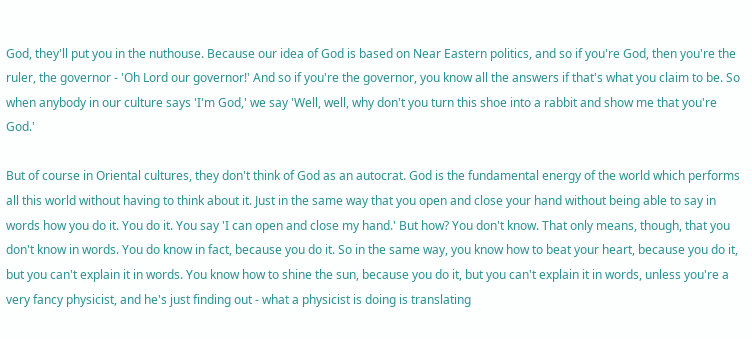God, they'll put you in the nuthouse. Because our idea of God is based on Near Eastern politics, and so if you're God, then you're the ruler, the governor - 'Oh Lord our governor!' And so if you're the governor, you know all the answers if that's what you claim to be. So when anybody in our culture says 'I'm God,' we say 'Well, well, why don't you turn this shoe into a rabbit and show me that you're God.'

But of course in Oriental cultures, they don't think of God as an autocrat. God is the fundamental energy of the world which performs all this world without having to think about it. Just in the same way that you open and close your hand without being able to say in words how you do it. You do it. You say 'I can open and close my hand.' But how? You don't know. That only means, though, that you don't know in words. You do know in fact, because you do it. So in the same way, you know how to beat your heart, because you do it, but you can't explain it in words. You know how to shine the sun, because you do it, but you can't explain it in words, unless you're a very fancy physicist, and he's just finding out - what a physicist is doing is translating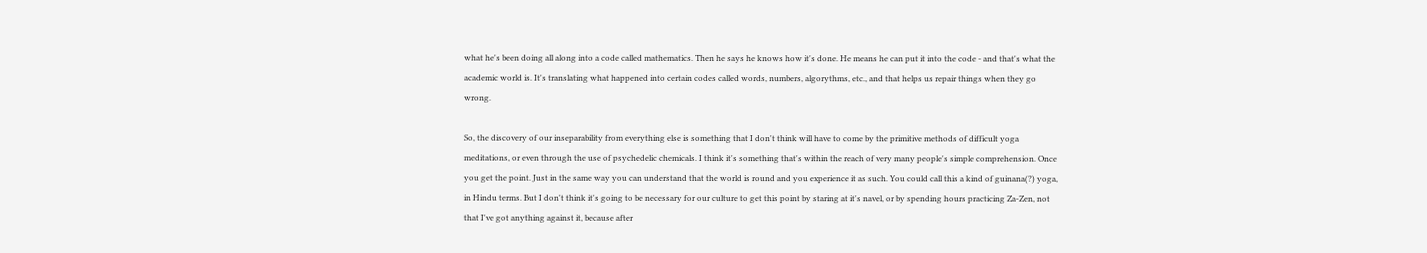what he's been doing all along into a code called mathematics. Then he says he knows how it's done. He means he can put it into the code - and that's what the academic world is. It's translating what happened into certain codes called words, numbers, algorythms, etc., and that helps us repair things when they go wrong.

So, the discovery of our inseparability from everything else is something that I don't think will have to come by the primitive methods of difficult yoga meditations, or even through the use of psychedelic chemicals. I think it's something that's within the reach of very many people's simple comprehension. Once you get the point. Just in the same way you can understand that the world is round and you experience it as such. You could call this a kind of guinana(?) yoga, in Hindu terms. But I don't think it's going to be necessary for our culture to get this point by staring at it's navel, or by spending hours practicing Za-Zen, not that I've got anything against it, because after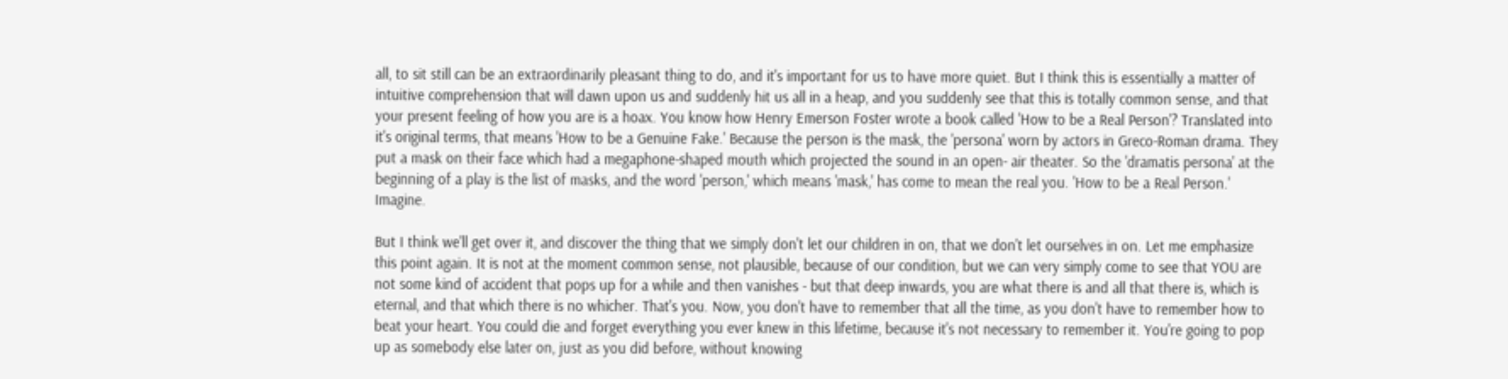all, to sit still can be an extraordinarily pleasant thing to do, and it's important for us to have more quiet. But I think this is essentially a matter of intuitive comprehension that will dawn upon us and suddenly hit us all in a heap, and you suddenly see that this is totally common sense, and that your present feeling of how you are is a hoax. You know how Henry Emerson Foster wrote a book called 'How to be a Real Person'? Translated into it's original terms, that means 'How to be a Genuine Fake.' Because the person is the mask, the 'persona' worn by actors in Greco-Roman drama. They put a mask on their face which had a megaphone-shaped mouth which projected the sound in an open- air theater. So the 'dramatis persona' at the beginning of a play is the list of masks, and the word 'person,' which means 'mask,' has come to mean the real you. 'How to be a Real Person.' Imagine.

But I think we'll get over it, and discover the thing that we simply don't let our children in on, that we don't let ourselves in on. Let me emphasize this point again. It is not at the moment common sense, not plausible, because of our condition, but we can very simply come to see that YOU are not some kind of accident that pops up for a while and then vanishes - but that deep inwards, you are what there is and all that there is, which is eternal, and that which there is no whicher. That's you. Now, you don't have to remember that all the time, as you don't have to remember how to beat your heart. You could die and forget everything you ever knew in this lifetime, because it's not necessary to remember it. You're going to pop up as somebody else later on, just as you did before, without knowing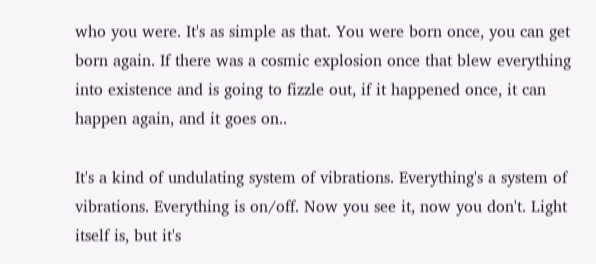who you were. It's as simple as that. You were born once, you can get born again. If there was a cosmic explosion once that blew everything into existence and is going to fizzle out, if it happened once, it can happen again, and it goes on..

It's a kind of undulating system of vibrations. Everything's a system of vibrations. Everything is on/off. Now you see it, now you don't. Light itself is, but it's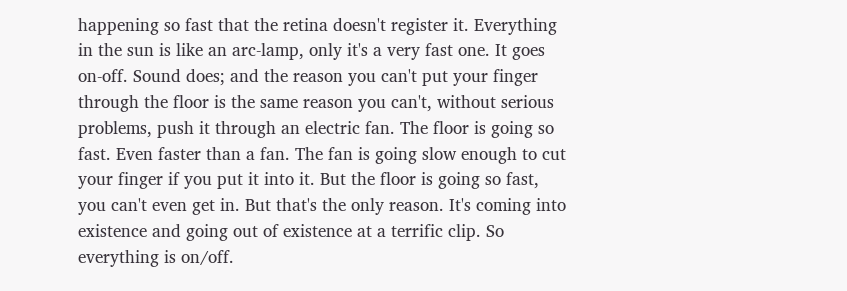happening so fast that the retina doesn't register it. Everything in the sun is like an arc-lamp, only it's a very fast one. It goes on-off. Sound does; and the reason you can't put your finger through the floor is the same reason you can't, without serious problems, push it through an electric fan. The floor is going so fast. Even faster than a fan. The fan is going slow enough to cut your finger if you put it into it. But the floor is going so fast, you can't even get in. But that's the only reason. It's coming into existence and going out of existence at a terrific clip. So everything is on/off.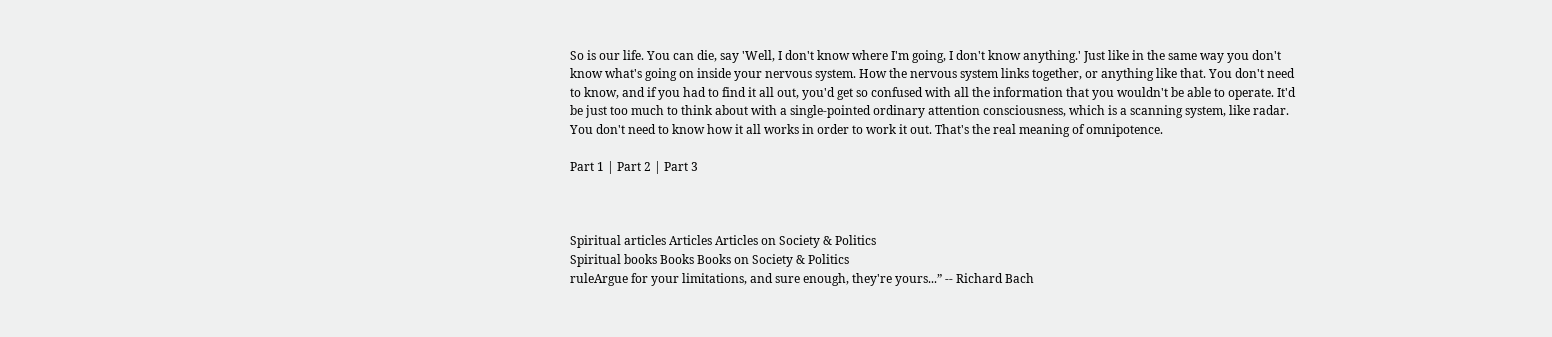So is our life. You can die, say 'Well, I don't know where I'm going, I don't know anything.' Just like in the same way you don't know what's going on inside your nervous system. How the nervous system links together, or anything like that. You don't need to know, and if you had to find it all out, you'd get so confused with all the information that you wouldn't be able to operate. It'd be just too much to think about with a single-pointed ordinary attention consciousness, which is a scanning system, like radar. You don't need to know how it all works in order to work it out. That's the real meaning of omnipotence.

Part 1 | Part 2 | Part 3



Spiritual articles Articles Articles on Society & Politics
Spiritual books Books Books on Society & Politics
ruleArgue for your limitations, and sure enough, they're yours...” -- Richard Bach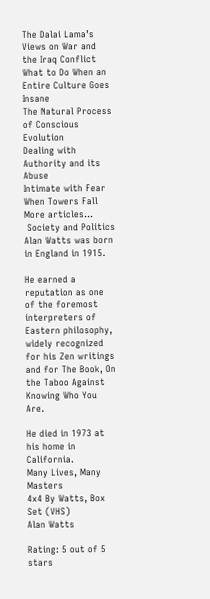The Dalai Lama’s Views on War and the Iraq Conflict
What to Do When an Entire Culture Goes Insane
The Natural Process of Conscious Evolution
Dealing with Authority and its Abuse
Intimate with Fear
When Towers Fall
More articles...
 Society and Politics
Alan Watts was born in England in 1915.

He earned a reputation as one of the foremost interpreters of Eastern philosophy, widely recognized for his Zen writings and for The Book, On the Taboo Against Knowing Who You Are.

He died in 1973 at his home in California.
Many Lives, Many Masters
4x4 By Watts, Box Set (VHS)
Alan Watts

Rating: 5 out of 5 stars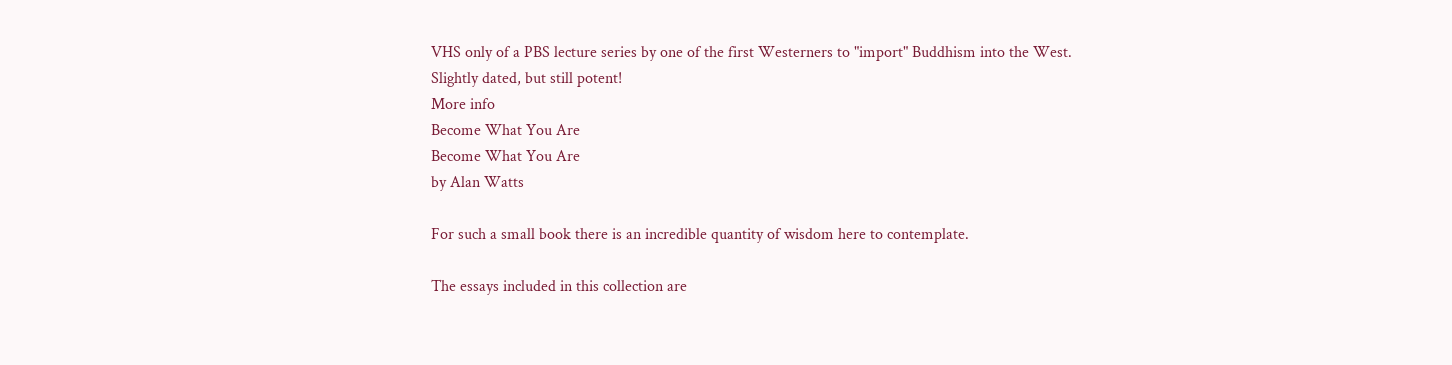VHS only of a PBS lecture series by one of the first Westerners to "import" Buddhism into the West. Slightly dated, but still potent!
More info
Become What You Are
Become What You Are
by Alan Watts

For such a small book there is an incredible quantity of wisdom here to contemplate.

The essays included in this collection are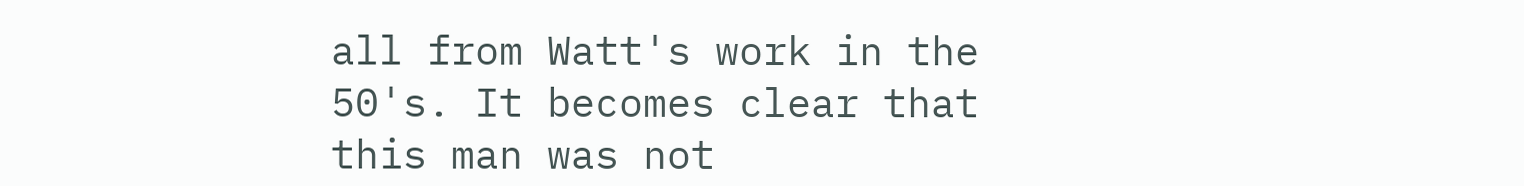all from Watt's work in the 50's. It becomes clear that this man was not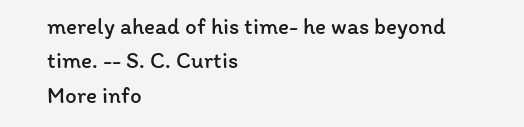merely ahead of his time- he was beyond time. -- S. C. Curtis
More info